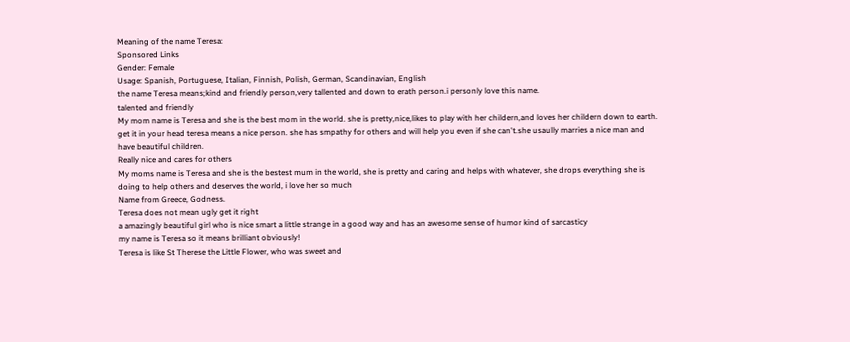Meaning of the name Teresa:
Sponsored Links
Gender: Female
Usage: Spanish, Portuguese, Italian, Finnish, Polish, German, Scandinavian, English
the name Teresa means;kind and friendly person,very tallented and down to erath person.i personly love this name.
talented and friendly
My mom name is Teresa and she is the best mom in the world. she is pretty,nice,likes to play with her childern,and loves her childern down to earth.
get it in your head teresa means a nice person. she has smpathy for others and will help you even if she can't.she usaully marries a nice man and have beautiful children.
Really nice and cares for others
My moms name is Teresa and she is the bestest mum in the world, she is pretty and caring and helps with whatever, she drops everything she is doing to help others and deserves the world, i love her so much
Name from Greece, Godness.
Teresa does not mean ugly get it right
a amazingly beautiful girl who is nice smart a little strange in a good way and has an awesome sense of humor kind of sarcasticy
my name is Teresa so it means brilliant obviously!
Teresa is like St Therese the Little Flower, who was sweet and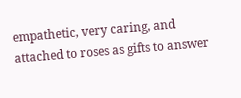empathetic, very caring, and attached to roses as gifts to answer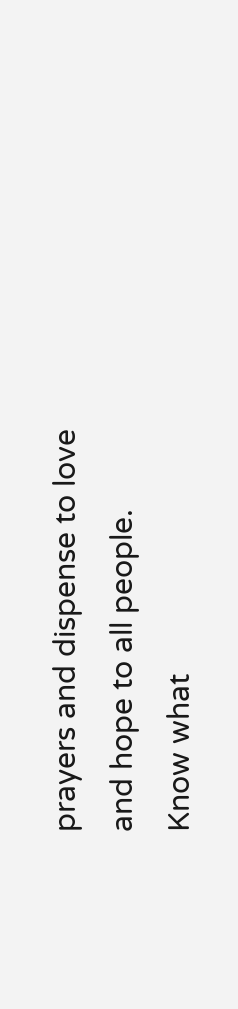prayers and dispense to love and hope to all people.
Know what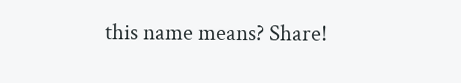this name means? Share!